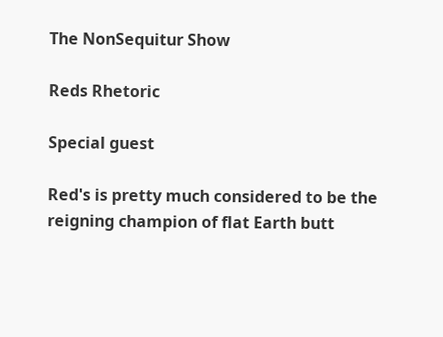The NonSequitur Show

Reds Rhetoric

Special guest

Red's is pretty much considered to be the reigning champion of flat Earth butt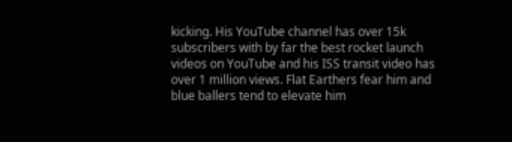kicking. His YouTube channel has over 15k subscribers with by far the best rocket launch videos on YouTube and his ISS transit video has over 1 million views. Flat Earthers fear him and blue ballers tend to elevate him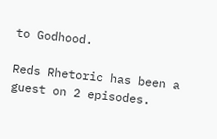to Godhood.

Reds Rhetoric has been a guest on 2 episodes.